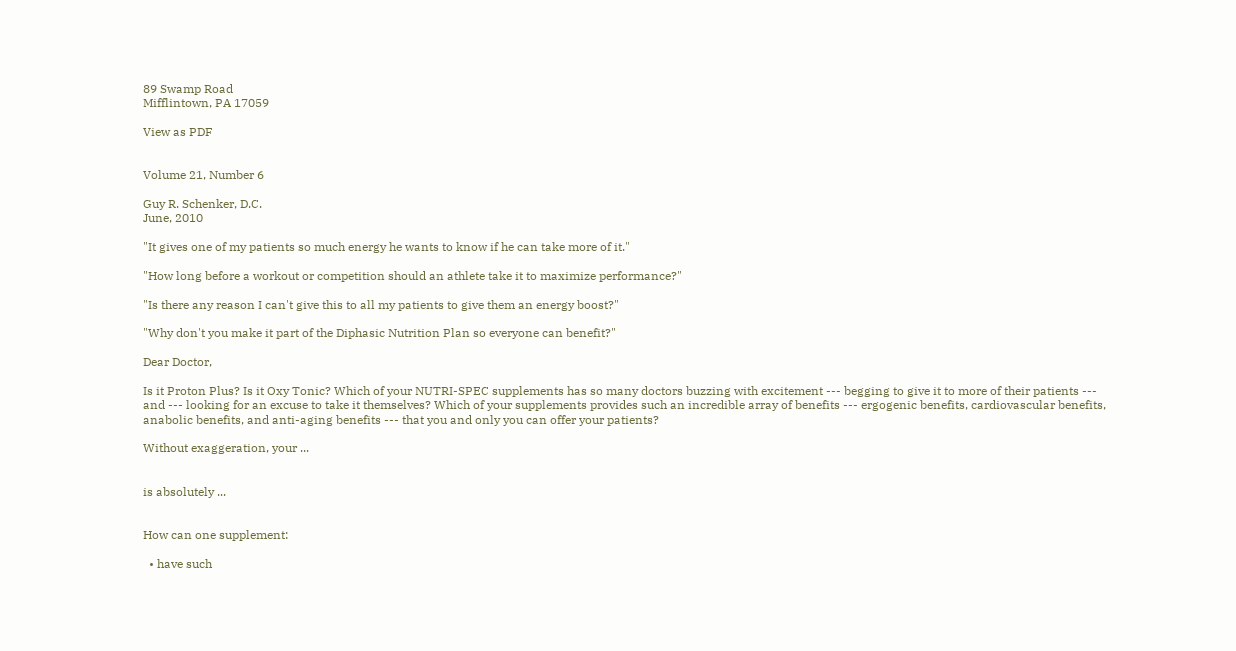89 Swamp Road
Mifflintown, PA 17059

View as PDF


Volume 21, Number 6

Guy R. Schenker, D.C.
June, 2010

"It gives one of my patients so much energy he wants to know if he can take more of it."

"How long before a workout or competition should an athlete take it to maximize performance?"

"Is there any reason I can't give this to all my patients to give them an energy boost?"

"Why don't you make it part of the Diphasic Nutrition Plan so everyone can benefit?"

Dear Doctor,

Is it Proton Plus? Is it Oxy Tonic? Which of your NUTRI-SPEC supplements has so many doctors buzzing with excitement --- begging to give it to more of their patients --- and --- looking for an excuse to take it themselves? Which of your supplements provides such an incredible array of benefits --- ergogenic benefits, cardiovascular benefits, anabolic benefits, and anti-aging benefits --- that you and only you can offer your patients?

Without exaggeration, your ...


is absolutely ...


How can one supplement:

  • have such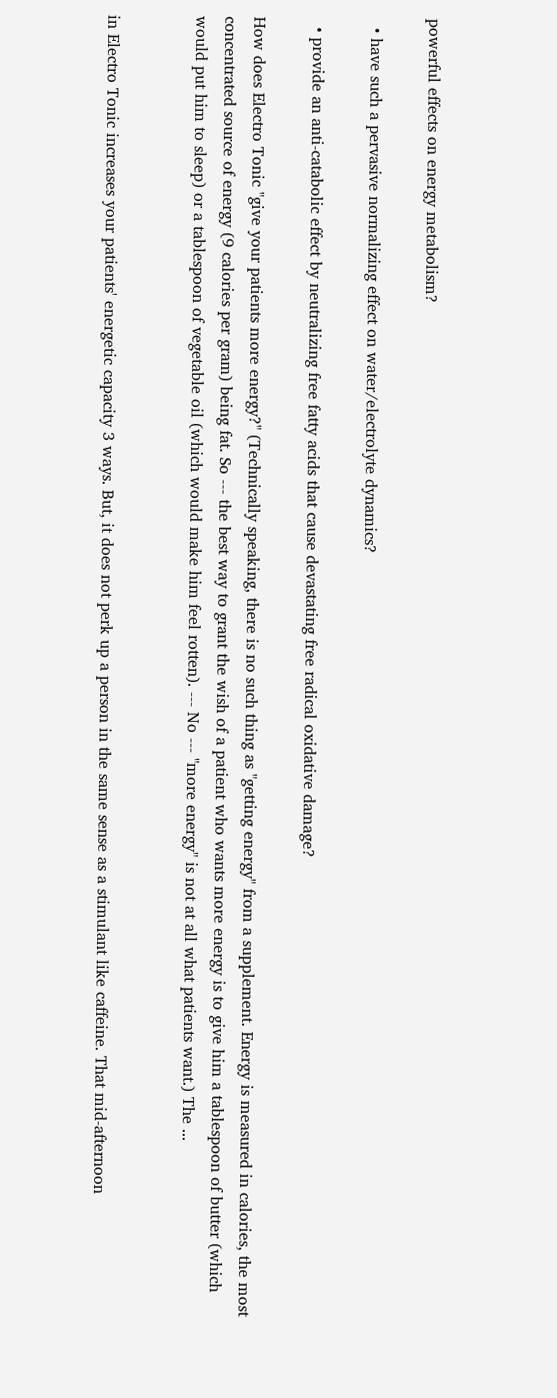powerful effects on energy metabolism?

  • have such a pervasive normalizing effect on water/electrolyte dynamics?

  • provide an anti-catabolic effect by neutralizing free fatty acids that cause devastating free radical oxidative damage?

How does Electro Tonic "give your patients more energy?" (Technically speaking, there is no such thing as "getting energy" from a supplement. Energy is measured in calories, the most concentrated source of energy (9 calories per gram) being fat. So --- the best way to grant the wish of a patient who wants more energy is to give him a tablespoon of butter (which would put him to sleep) or a tablespoon of vegetable oil (which would make him feel rotten). --- No --- "more energy" is not at all what patients want.) The ...


in Electro Tonic increases your patients' energetic capacity 3 ways. But, it does not perk up a person in the same sense as a stimulant like caffeine. That mid-afternoon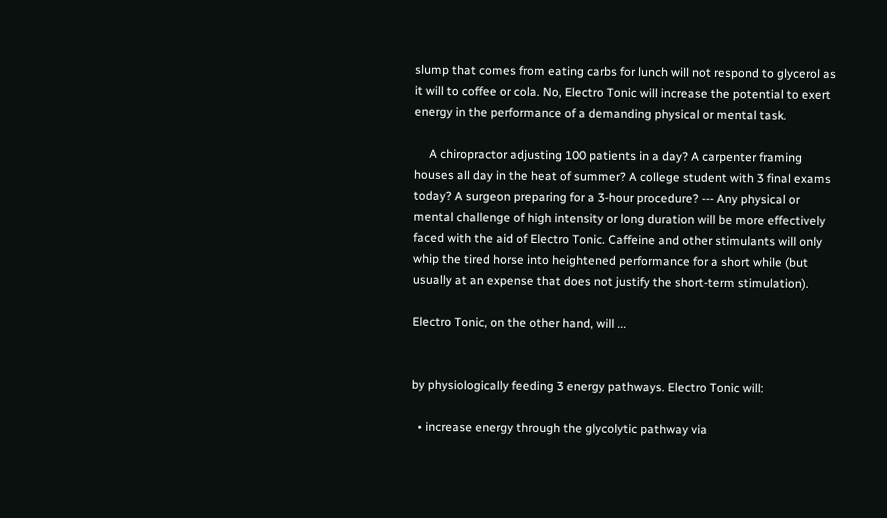slump that comes from eating carbs for lunch will not respond to glycerol as it will to coffee or cola. No, Electro Tonic will increase the potential to exert energy in the performance of a demanding physical or mental task.

     A chiropractor adjusting 100 patients in a day? A carpenter framing houses all day in the heat of summer? A college student with 3 final exams today? A surgeon preparing for a 3-hour procedure? --- Any physical or mental challenge of high intensity or long duration will be more effectively faced with the aid of Electro Tonic. Caffeine and other stimulants will only whip the tired horse into heightened performance for a short while (but usually at an expense that does not justify the short-term stimulation).

Electro Tonic, on the other hand, will ...


by physiologically feeding 3 energy pathways. Electro Tonic will:

  • increase energy through the glycolytic pathway via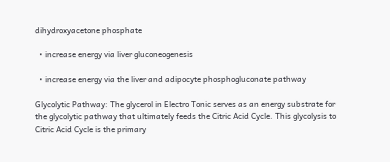dihydroxyacetone phosphate

  • increase energy via liver gluconeogenesis

  • increase energy via the liver and adipocyte phosphogluconate pathway

Glycolytic Pathway: The glycerol in Electro Tonic serves as an energy substrate for the glycolytic pathway that ultimately feeds the Citric Acid Cycle. This glycolysis to Citric Acid Cycle is the primary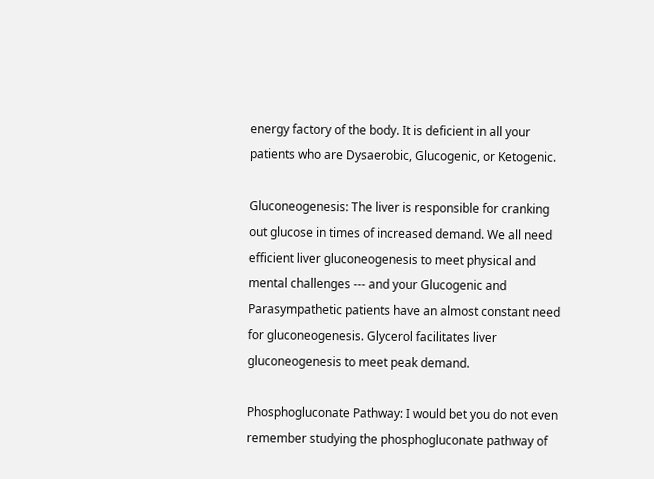energy factory of the body. It is deficient in all your patients who are Dysaerobic, Glucogenic, or Ketogenic.

Gluconeogenesis: The liver is responsible for cranking out glucose in times of increased demand. We all need efficient liver gluconeogenesis to meet physical and mental challenges --- and your Glucogenic and Parasympathetic patients have an almost constant need for gluconeogenesis. Glycerol facilitates liver gluconeogenesis to meet peak demand.

Phosphogluconate Pathway: I would bet you do not even remember studying the phosphogluconate pathway of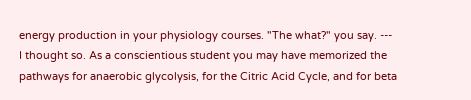energy production in your physiology courses. "The what?" you say. --- I thought so. As a conscientious student you may have memorized the pathways for anaerobic glycolysis, for the Citric Acid Cycle, and for beta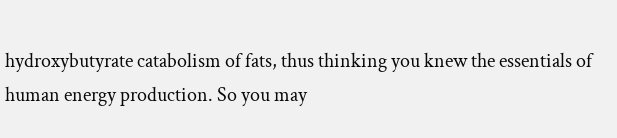hydroxybutyrate catabolism of fats, thus thinking you knew the essentials of human energy production. So you may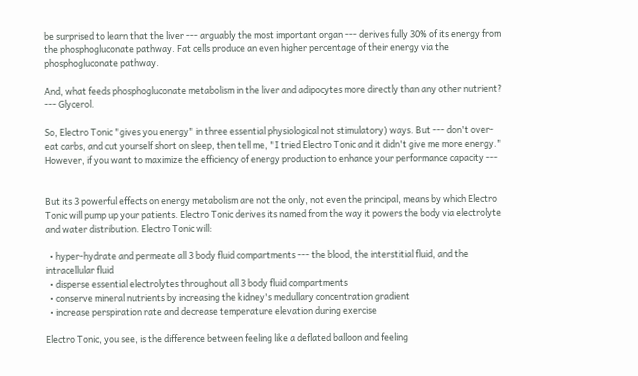be surprised to learn that the liver --- arguably the most important organ --- derives fully 30% of its energy from the phosphogluconate pathway. Fat cells produce an even higher percentage of their energy via the phosphogluconate pathway.

And, what feeds phosphogluconate metabolism in the liver and adipocytes more directly than any other nutrient? --- Glycerol.

So, Electro Tonic "gives you energy" in three essential physiological not stimulatory) ways. But --- don't over-eat carbs, and cut yourself short on sleep, then tell me, "I tried Electro Tonic and it didn't give me more energy." However, if you want to maximize the efficiency of energy production to enhance your performance capacity ---


But its 3 powerful effects on energy metabolism are not the only, not even the principal, means by which Electro Tonic will pump up your patients. Electro Tonic derives its named from the way it powers the body via electrolyte and water distribution. Electro Tonic will:

  • hyper-hydrate and permeate all 3 body fluid compartments --- the blood, the interstitial fluid, and the intracellular fluid
  • disperse essential electrolytes throughout all 3 body fluid compartments
  • conserve mineral nutrients by increasing the kidney's medullary concentration gradient
  • increase perspiration rate and decrease temperature elevation during exercise

Electro Tonic, you see, is the difference between feeling like a deflated balloon and feeling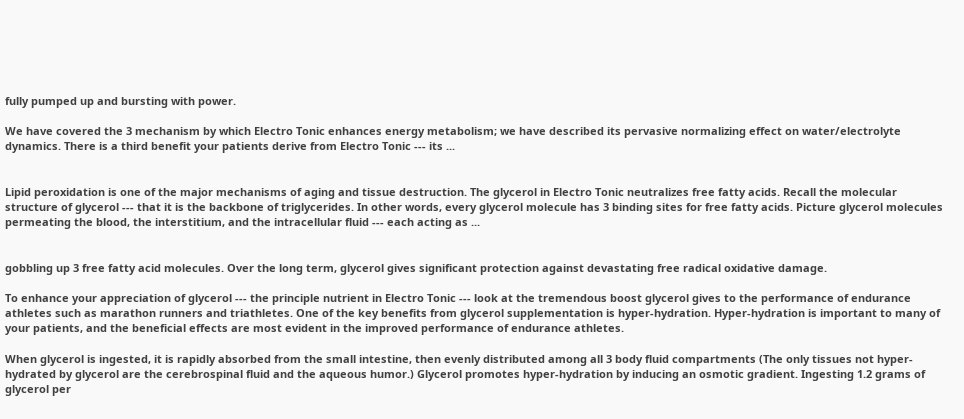fully pumped up and bursting with power.

We have covered the 3 mechanism by which Electro Tonic enhances energy metabolism; we have described its pervasive normalizing effect on water/electrolyte dynamics. There is a third benefit your patients derive from Electro Tonic --- its ...


Lipid peroxidation is one of the major mechanisms of aging and tissue destruction. The glycerol in Electro Tonic neutralizes free fatty acids. Recall the molecular structure of glycerol --- that it is the backbone of triglycerides. In other words, every glycerol molecule has 3 binding sites for free fatty acids. Picture glycerol molecules permeating the blood, the interstitium, and the intracellular fluid --- each acting as ...


gobbling up 3 free fatty acid molecules. Over the long term, glycerol gives significant protection against devastating free radical oxidative damage.

To enhance your appreciation of glycerol --- the principle nutrient in Electro Tonic --- look at the tremendous boost glycerol gives to the performance of endurance athletes such as marathon runners and triathletes. One of the key benefits from glycerol supplementation is hyper-hydration. Hyper-hydration is important to many of your patients, and the beneficial effects are most evident in the improved performance of endurance athletes.

When glycerol is ingested, it is rapidly absorbed from the small intestine, then evenly distributed among all 3 body fluid compartments (The only tissues not hyper-hydrated by glycerol are the cerebrospinal fluid and the aqueous humor.) Glycerol promotes hyper-hydration by inducing an osmotic gradient. Ingesting 1.2 grams of glycerol per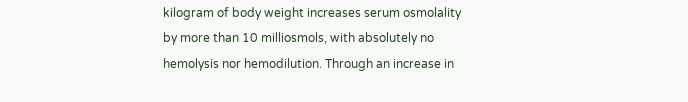kilogram of body weight increases serum osmolality by more than 10 milliosmols, with absolutely no hemolysis nor hemodilution. Through an increase in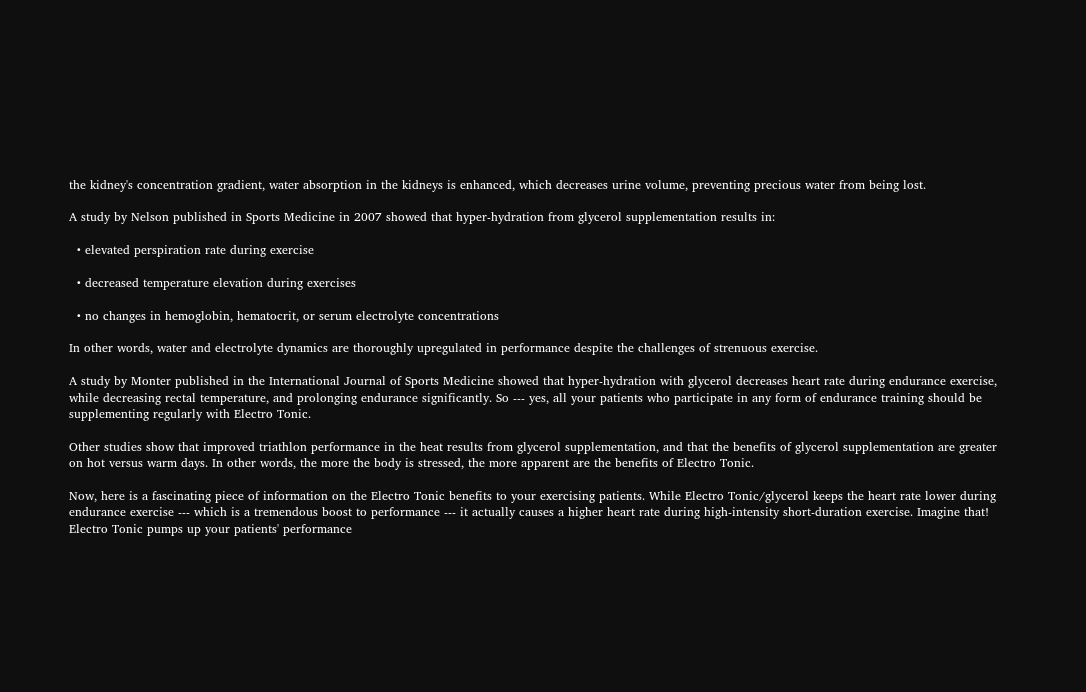the kidney's concentration gradient, water absorption in the kidneys is enhanced, which decreases urine volume, preventing precious water from being lost.

A study by Nelson published in Sports Medicine in 2007 showed that hyper-hydration from glycerol supplementation results in:

  • elevated perspiration rate during exercise

  • decreased temperature elevation during exercises

  • no changes in hemoglobin, hematocrit, or serum electrolyte concentrations

In other words, water and electrolyte dynamics are thoroughly upregulated in performance despite the challenges of strenuous exercise.

A study by Monter published in the International Journal of Sports Medicine showed that hyper-hydration with glycerol decreases heart rate during endurance exercise, while decreasing rectal temperature, and prolonging endurance significantly. So --- yes, all your patients who participate in any form of endurance training should be supplementing regularly with Electro Tonic.

Other studies show that improved triathlon performance in the heat results from glycerol supplementation, and that the benefits of glycerol supplementation are greater on hot versus warm days. In other words, the more the body is stressed, the more apparent are the benefits of Electro Tonic.

Now, here is a fascinating piece of information on the Electro Tonic benefits to your exercising patients. While Electro Tonic/glycerol keeps the heart rate lower during endurance exercise --- which is a tremendous boost to performance --- it actually causes a higher heart rate during high-intensity short-duration exercise. Imagine that! Electro Tonic pumps up your patients' performance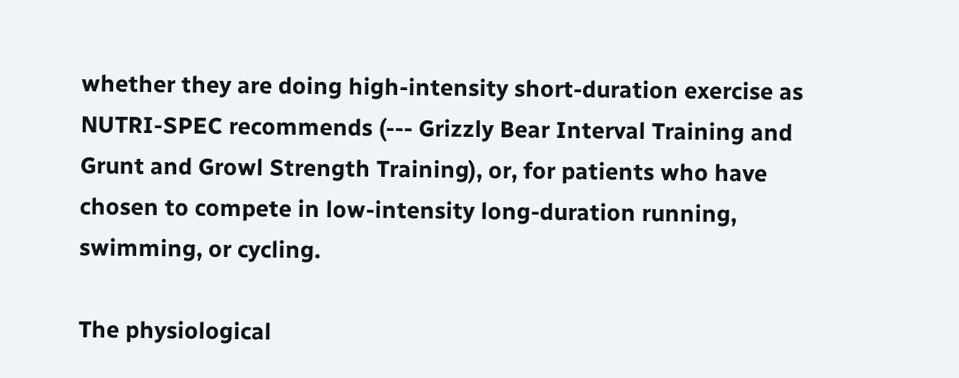whether they are doing high-intensity short-duration exercise as NUTRI-SPEC recommends (--- Grizzly Bear Interval Training and Grunt and Growl Strength Training), or, for patients who have chosen to compete in low-intensity long-duration running, swimming, or cycling.

The physiological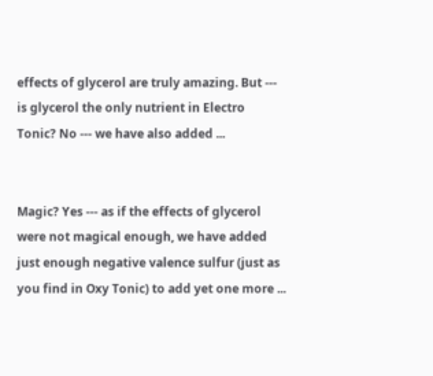effects of glycerol are truly amazing. But --- is glycerol the only nutrient in Electro Tonic? No --- we have also added ...


Magic? Yes --- as if the effects of glycerol were not magical enough, we have added just enough negative valence sulfur (just as you find in Oxy Tonic) to add yet one more ...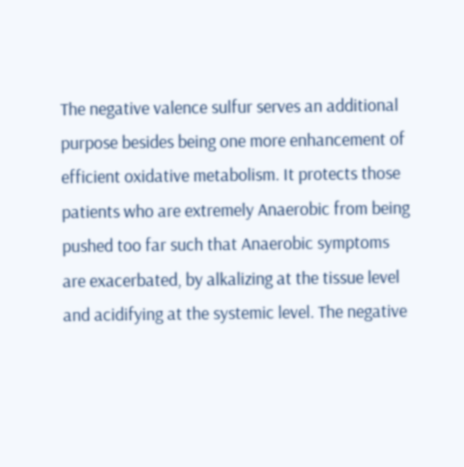The negative valence sulfur serves an additional purpose besides being one more enhancement of efficient oxidative metabolism. It protects those patients who are extremely Anaerobic from being pushed too far such that Anaerobic symptoms are exacerbated, by alkalizing at the tissue level and acidifying at the systemic level. The negative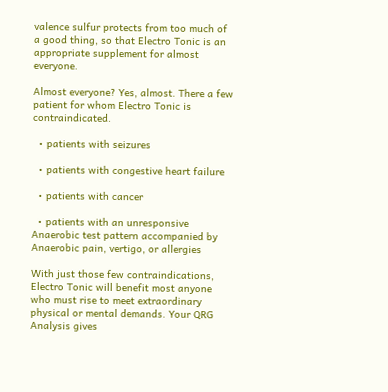valence sulfur protects from too much of a good thing, so that Electro Tonic is an appropriate supplement for almost everyone.

Almost everyone? Yes, almost. There a few patient for whom Electro Tonic is contraindicated.

  • patients with seizures

  • patients with congestive heart failure

  • patients with cancer

  • patients with an unresponsive Anaerobic test pattern accompanied by Anaerobic pain, vertigo, or allergies

With just those few contraindications, Electro Tonic will benefit most anyone who must rise to meet extraordinary physical or mental demands. Your QRG Analysis gives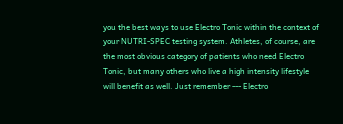you the best ways to use Electro Tonic within the context of your NUTRI-SPEC testing system. Athletes, of course, are the most obvious category of patients who need Electro Tonic, but many others who live a high intensity lifestyle will benefit as well. Just remember --- Electro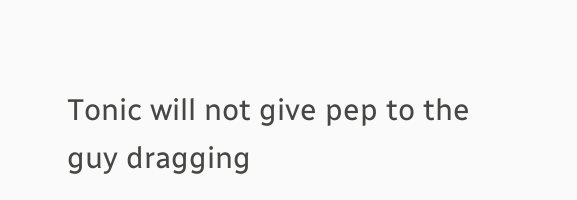Tonic will not give pep to the guy dragging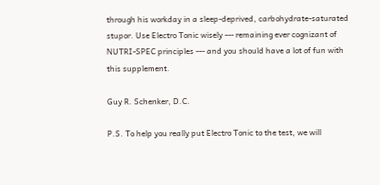through his workday in a sleep-deprived, carbohydrate-saturated stupor. Use Electro Tonic wisely --- remaining ever cognizant of NUTRI-SPEC principles --- and you should have a lot of fun with this supplement.

Guy R. Schenker, D.C.

P.S. To help you really put Electro Tonic to the test, we will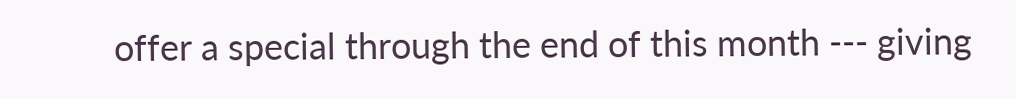offer a special through the end of this month --- giving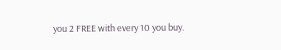you 2 FREE with every 10 you buy.